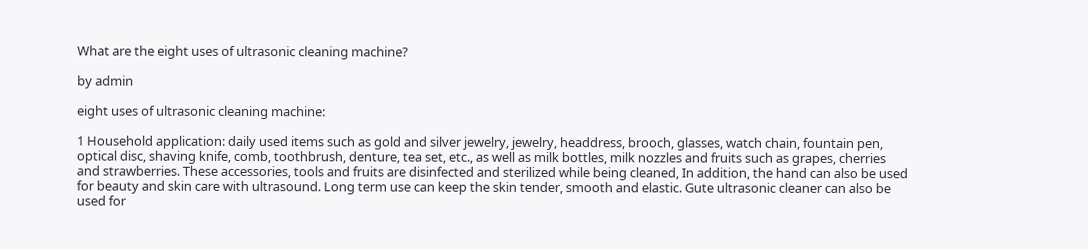What are the eight uses of ultrasonic cleaning machine?

by admin

eight uses of ultrasonic cleaning machine:

1 Household application: daily used items such as gold and silver jewelry, jewelry, headdress, brooch, glasses, watch chain, fountain pen, optical disc, shaving knife, comb, toothbrush, denture, tea set, etc., as well as milk bottles, milk nozzles and fruits such as grapes, cherries and strawberries. These accessories, tools and fruits are disinfected and sterilized while being cleaned, In addition, the hand can also be used for beauty and skin care with ultrasound. Long term use can keep the skin tender, smooth and elastic. Gute ultrasonic cleaner can also be used for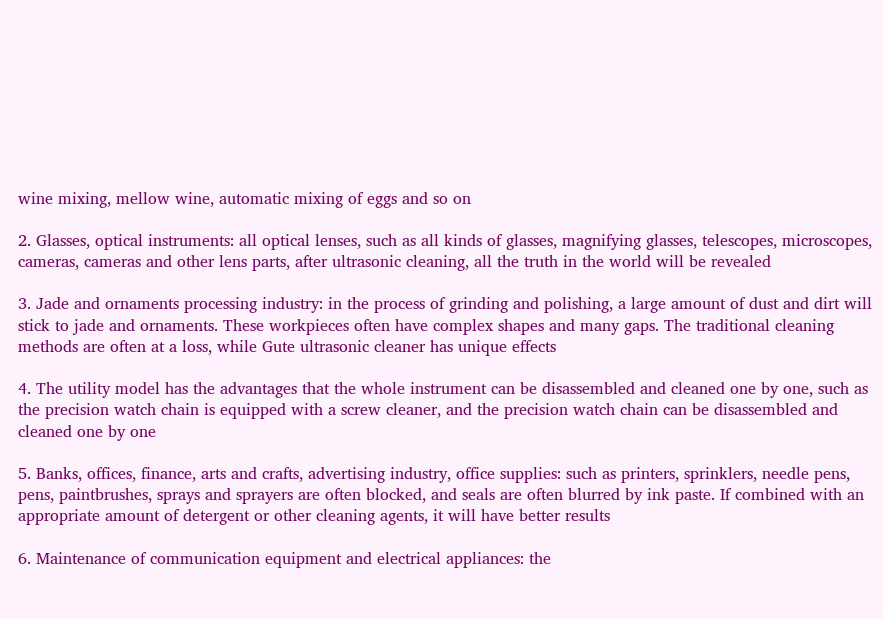wine mixing, mellow wine, automatic mixing of eggs and so on

2. Glasses, optical instruments: all optical lenses, such as all kinds of glasses, magnifying glasses, telescopes, microscopes, cameras, cameras and other lens parts, after ultrasonic cleaning, all the truth in the world will be revealed

3. Jade and ornaments processing industry: in the process of grinding and polishing, a large amount of dust and dirt will stick to jade and ornaments. These workpieces often have complex shapes and many gaps. The traditional cleaning methods are often at a loss, while Gute ultrasonic cleaner has unique effects

4. The utility model has the advantages that the whole instrument can be disassembled and cleaned one by one, such as the precision watch chain is equipped with a screw cleaner, and the precision watch chain can be disassembled and cleaned one by one

5. Banks, offices, finance, arts and crafts, advertising industry, office supplies: such as printers, sprinklers, needle pens, pens, paintbrushes, sprays and sprayers are often blocked, and seals are often blurred by ink paste. If combined with an appropriate amount of detergent or other cleaning agents, it will have better results

6. Maintenance of communication equipment and electrical appliances: the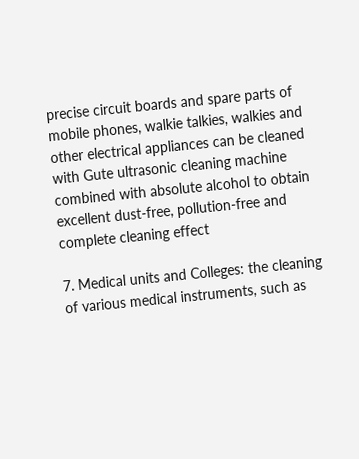precise circuit boards and spare parts of mobile phones, walkie talkies, walkies and other electrical appliances can be cleaned with Gute ultrasonic cleaning machine combined with absolute alcohol to obtain excellent dust-free, pollution-free and complete cleaning effect

7. Medical units and Colleges: the cleaning of various medical instruments, such as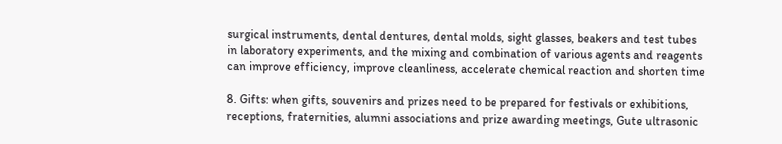surgical instruments, dental dentures, dental molds, sight glasses, beakers and test tubes in laboratory experiments, and the mixing and combination of various agents and reagents can improve efficiency, improve cleanliness, accelerate chemical reaction and shorten time

8. Gifts: when gifts, souvenirs and prizes need to be prepared for festivals or exhibitions, receptions, fraternities, alumni associations and prize awarding meetings, Gute ultrasonic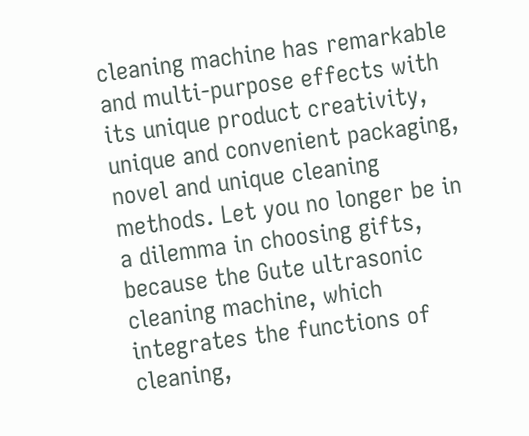cleaning machine has remarkable and multi-purpose effects with its unique product creativity, unique and convenient packaging, novel and unique cleaning methods. Let you no longer be in a dilemma in choosing gifts, because the Gute ultrasonic cleaning machine, which integrates the functions of cleaning,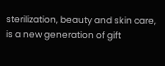sterilization, beauty and skin care, is a new generation of gift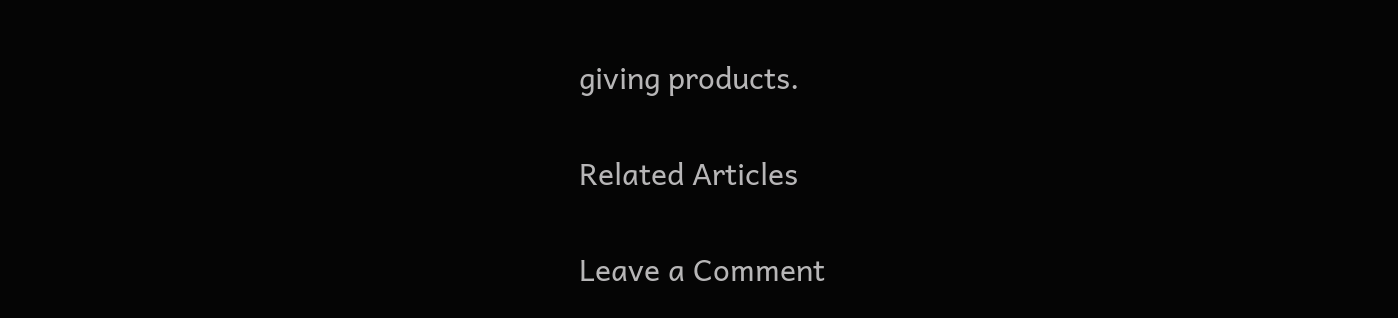giving products.

Related Articles

Leave a Comment